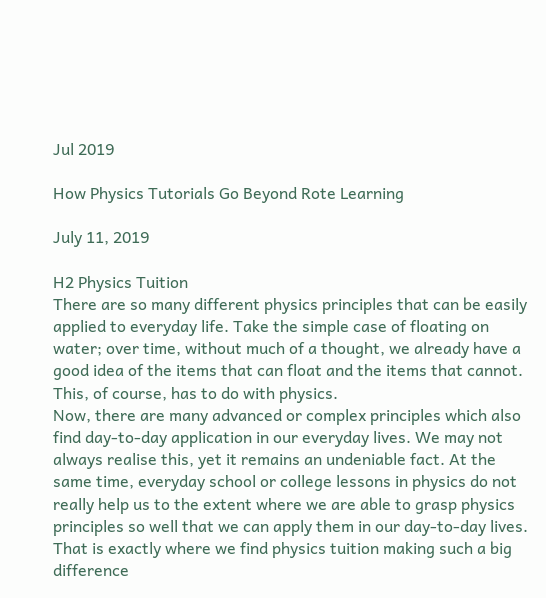Jul 2019

How Physics Tutorials Go Beyond Rote Learning

July 11, 2019

H2 Physics Tuition
There are so many different physics principles that can be easily applied to everyday life. Take the simple case of floating on water; over time, without much of a thought, we already have a good idea of the items that can float and the items that cannot. This, of course, has to do with physics.
Now, there are many advanced or complex principles which also find day-to-day application in our everyday lives. We may not always realise this, yet it remains an undeniable fact. At the same time, everyday school or college lessons in physics do not really help us to the extent where we are able to grasp physics principles so well that we can apply them in our day-to-day lives.
That is exactly where we find physics tuition making such a big difference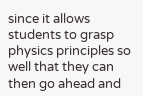since it allows students to grasp physics principles so well that they can then go ahead and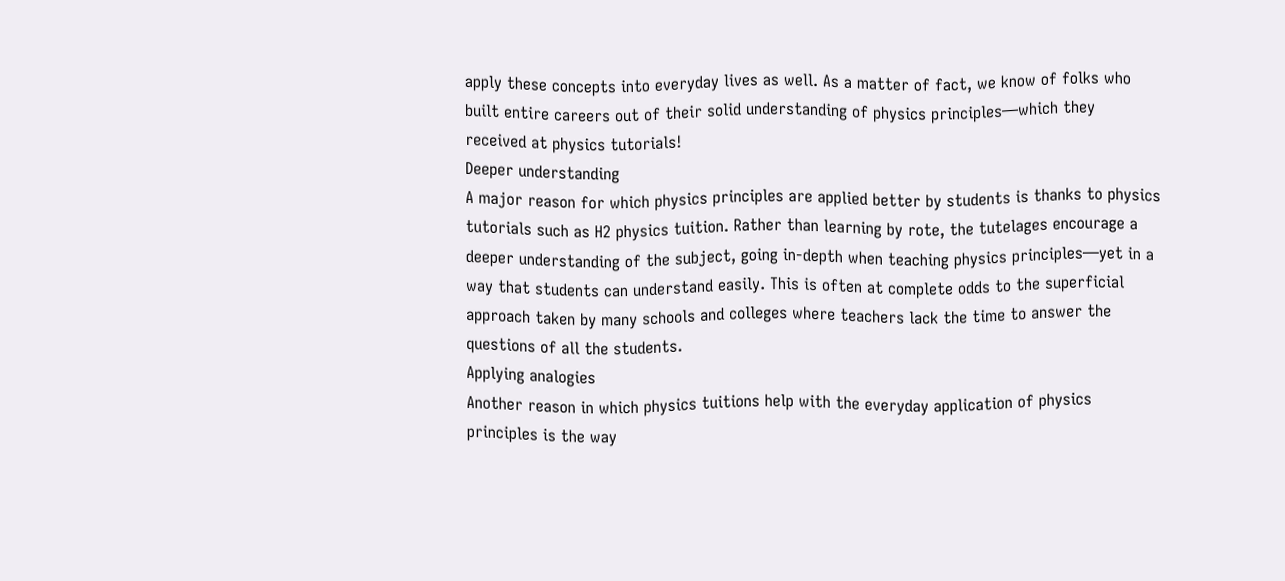apply these concepts into everyday lives as well. As a matter of fact, we know of folks who built entire careers out of their solid understanding of physics principles—which they received at physics tutorials!
Deeper understanding
A major reason for which physics principles are applied better by students is thanks to physics tutorials such as H2 physics tuition. Rather than learning by rote, the tutelages encourage a deeper understanding of the subject, going in-depth when teaching physics principles—yet in a way that students can understand easily. This is often at complete odds to the superficial approach taken by many schools and colleges where teachers lack the time to answer the questions of all the students.
Applying analogies
Another reason in which physics tuitions help with the everyday application of physics principles is the way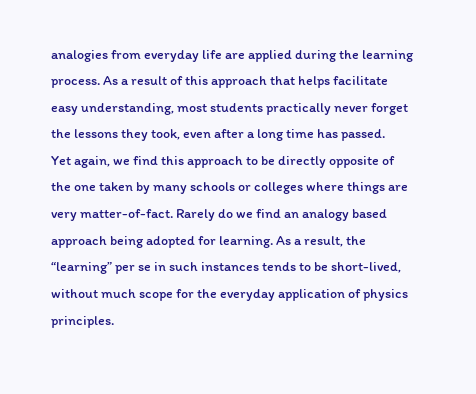analogies from everyday life are applied during the learning process. As a result of this approach that helps facilitate easy understanding, most students practically never forget the lessons they took, even after a long time has passed.
Yet again, we find this approach to be directly opposite of the one taken by many schools or colleges where things are very matter-of-fact. Rarely do we find an analogy based approach being adopted for learning. As a result, the “learning” per se in such instances tends to be short-lived, without much scope for the everyday application of physics principles.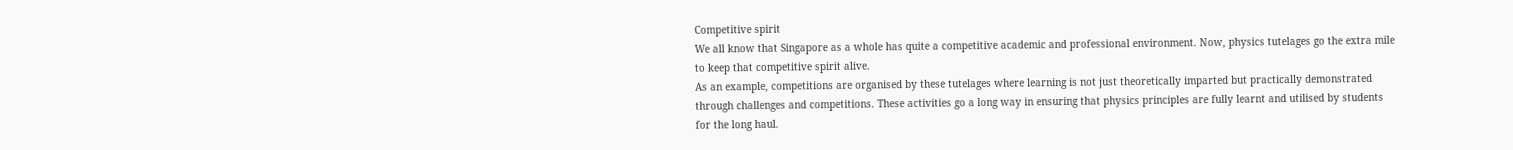Competitive spirit
We all know that Singapore as a whole has quite a competitive academic and professional environment. Now, physics tutelages go the extra mile to keep that competitive spirit alive.
As an example, competitions are organised by these tutelages where learning is not just theoretically imparted but practically demonstrated through challenges and competitions. These activities go a long way in ensuring that physics principles are fully learnt and utilised by students for the long haul.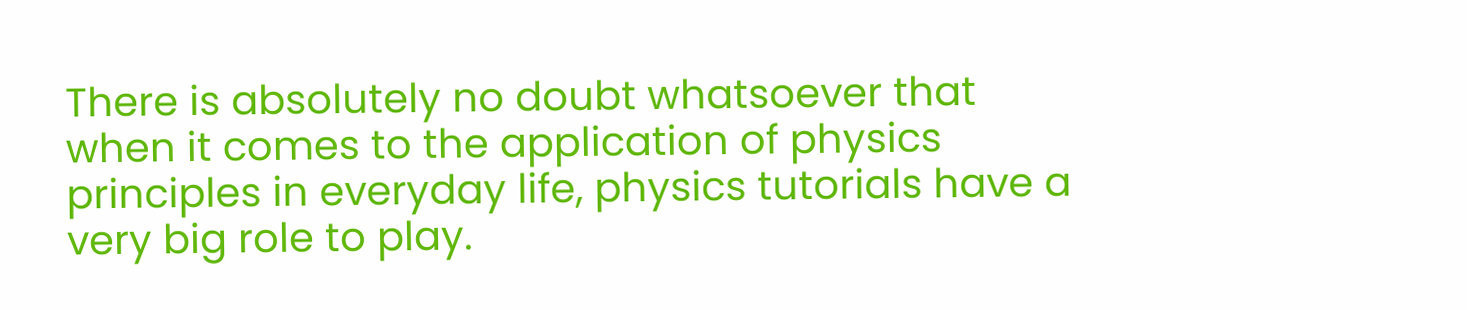There is absolutely no doubt whatsoever that when it comes to the application of physics principles in everyday life, physics tutorials have a very big role to play.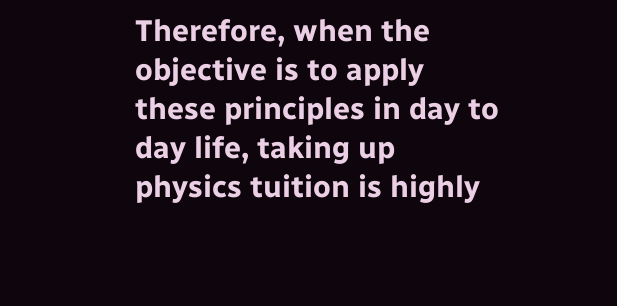Therefore, when the objective is to apply these principles in day to day life, taking up physics tuition is highly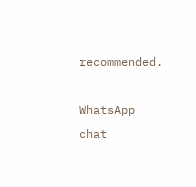recommended.

WhatsApp chat